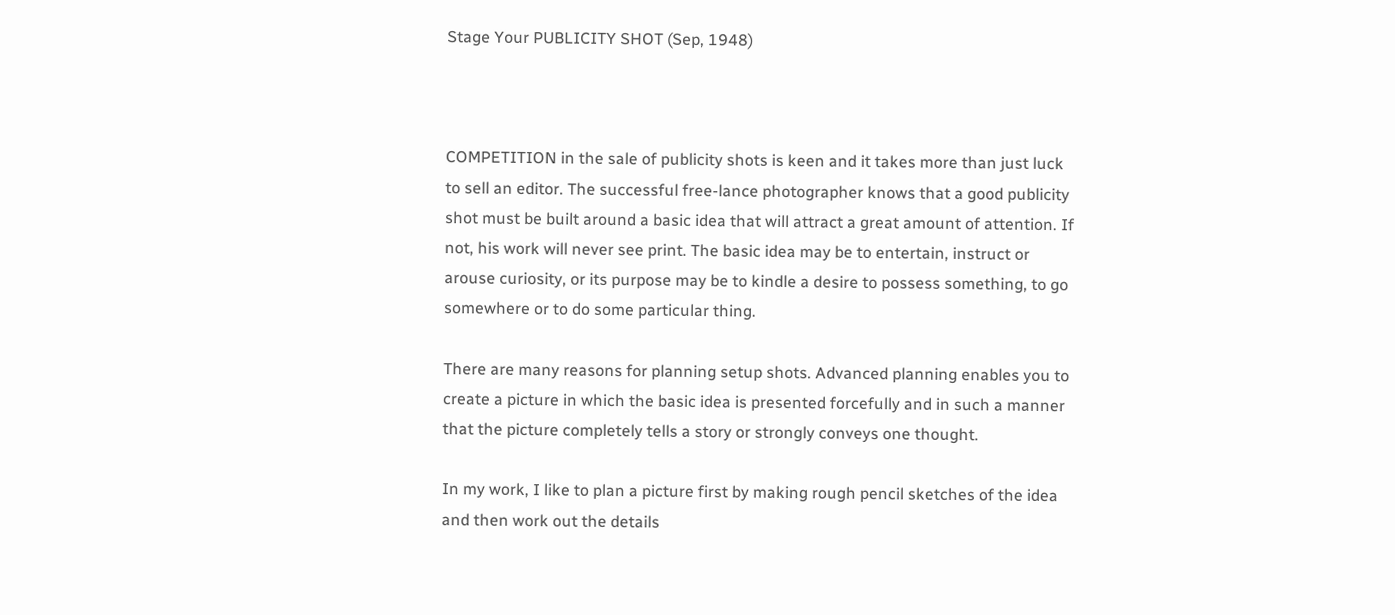Stage Your PUBLICITY SHOT (Sep, 1948)



COMPETITION in the sale of publicity shots is keen and it takes more than just luck to sell an editor. The successful free-lance photographer knows that a good publicity shot must be built around a basic idea that will attract a great amount of attention. If not, his work will never see print. The basic idea may be to entertain, instruct or arouse curiosity, or its purpose may be to kindle a desire to possess something, to go somewhere or to do some particular thing.

There are many reasons for planning setup shots. Advanced planning enables you to create a picture in which the basic idea is presented forcefully and in such a manner that the picture completely tells a story or strongly conveys one thought.

In my work, I like to plan a picture first by making rough pencil sketches of the idea and then work out the details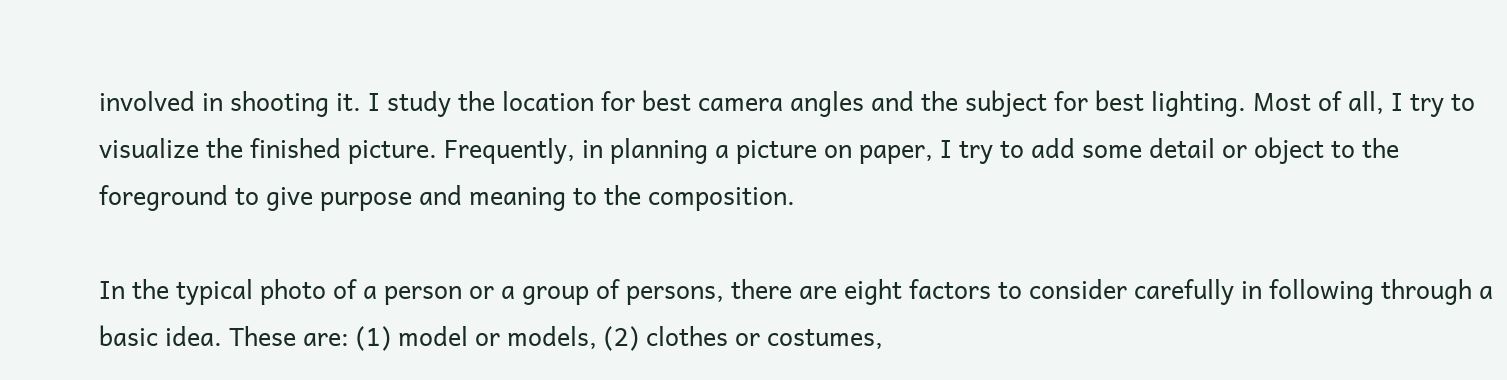involved in shooting it. I study the location for best camera angles and the subject for best lighting. Most of all, I try to visualize the finished picture. Frequently, in planning a picture on paper, I try to add some detail or object to the foreground to give purpose and meaning to the composition.

In the typical photo of a person or a group of persons, there are eight factors to consider carefully in following through a basic idea. These are: (1) model or models, (2) clothes or costumes,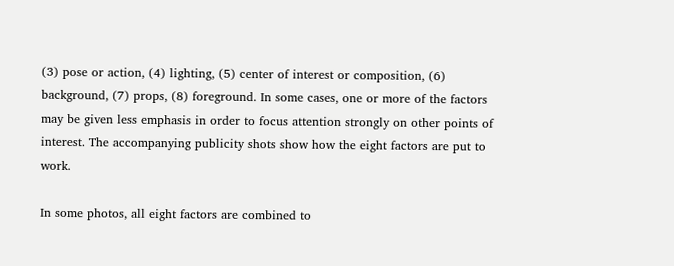(3) pose or action, (4) lighting, (5) center of interest or composition, (6) background, (7) props, (8) foreground. In some cases, one or more of the factors may be given less emphasis in order to focus attention strongly on other points of interest. The accompanying publicity shots show how the eight factors are put to work.

In some photos, all eight factors are combined to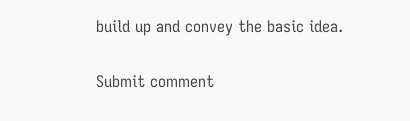build up and convey the basic idea.

Submit comment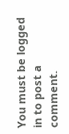You must be logged in to post a comment.